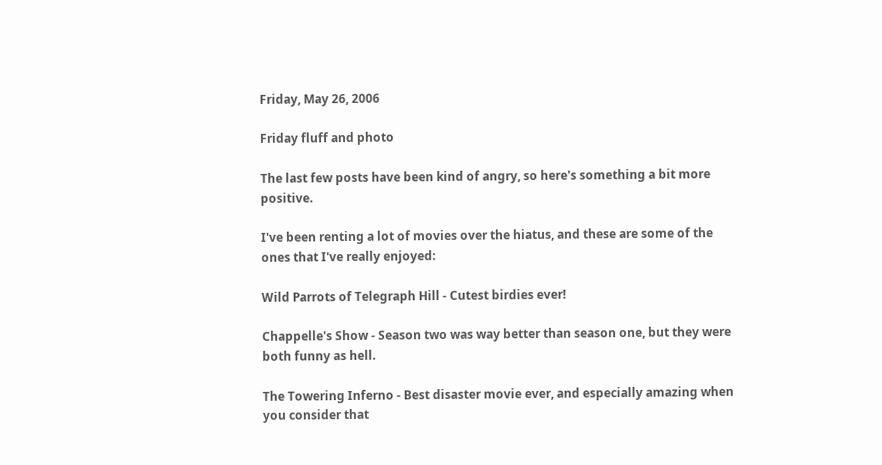Friday, May 26, 2006

Friday fluff and photo

The last few posts have been kind of angry, so here's something a bit more positive.

I've been renting a lot of movies over the hiatus, and these are some of the ones that I've really enjoyed:

Wild Parrots of Telegraph Hill - Cutest birdies ever!

Chappelle's Show - Season two was way better than season one, but they were both funny as hell.

The Towering Inferno - Best disaster movie ever, and especially amazing when you consider that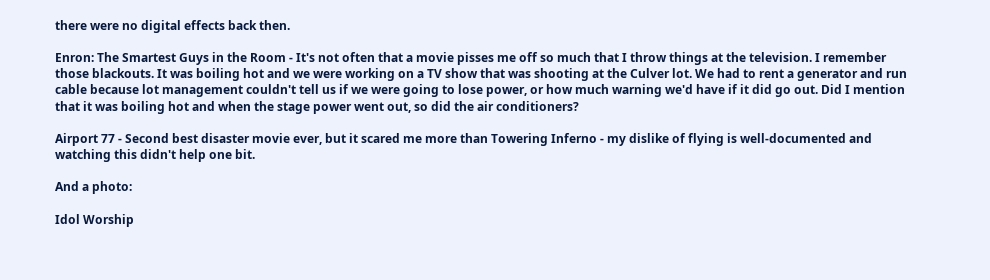there were no digital effects back then.

Enron: The Smartest Guys in the Room - It's not often that a movie pisses me off so much that I throw things at the television. I remember those blackouts. It was boiling hot and we were working on a TV show that was shooting at the Culver lot. We had to rent a generator and run cable because lot management couldn't tell us if we were going to lose power, or how much warning we'd have if it did go out. Did I mention that it was boiling hot and when the stage power went out, so did the air conditioners?

Airport 77 - Second best disaster movie ever, but it scared me more than Towering Inferno - my dislike of flying is well-documented and watching this didn't help one bit.

And a photo:

Idol Worship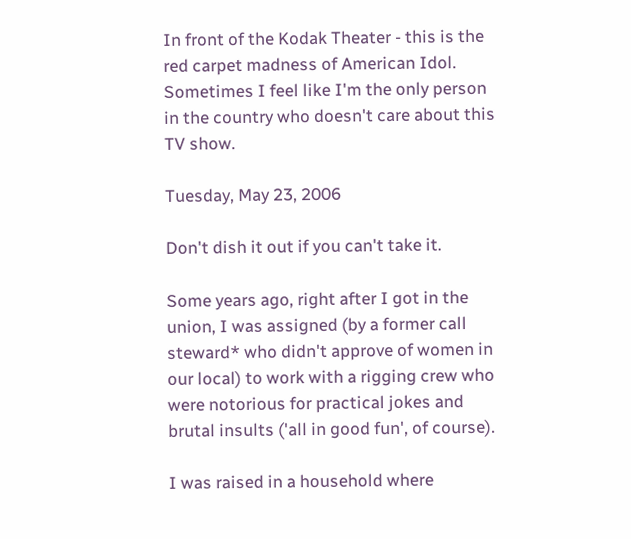In front of the Kodak Theater - this is the red carpet madness of American Idol. Sometimes I feel like I'm the only person in the country who doesn't care about this TV show.

Tuesday, May 23, 2006

Don't dish it out if you can't take it.

Some years ago, right after I got in the union, I was assigned (by a former call steward* who didn't approve of women in our local) to work with a rigging crew who were notorious for practical jokes and brutal insults ('all in good fun', of course).

I was raised in a household where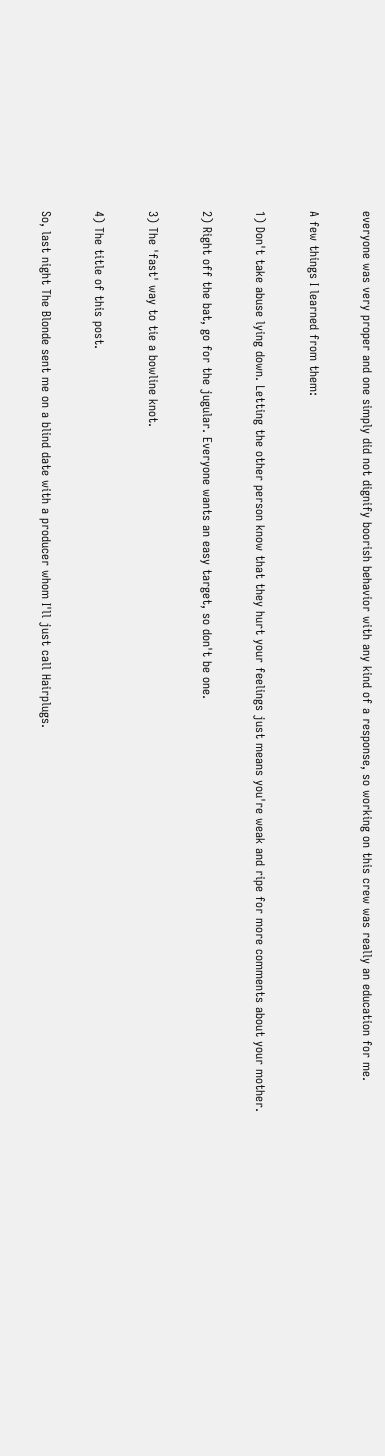everyone was very proper and one simply did not dignify boorish behavior with any kind of a response, so working on this crew was really an education for me.

A few things I learned from them:

1) Don't take abuse lying down. Letting the other person know that they hurt your feelings just means you're weak and ripe for more comments about your mother.

2) Right off the bat, go for the jugular. Everyone wants an easy target, so don't be one.

3) The 'fast' way to tie a bowline knot.

4) The title of this post.

So, last night The Blonde sent me on a blind date with a producer whom I'll just call Hairplugs.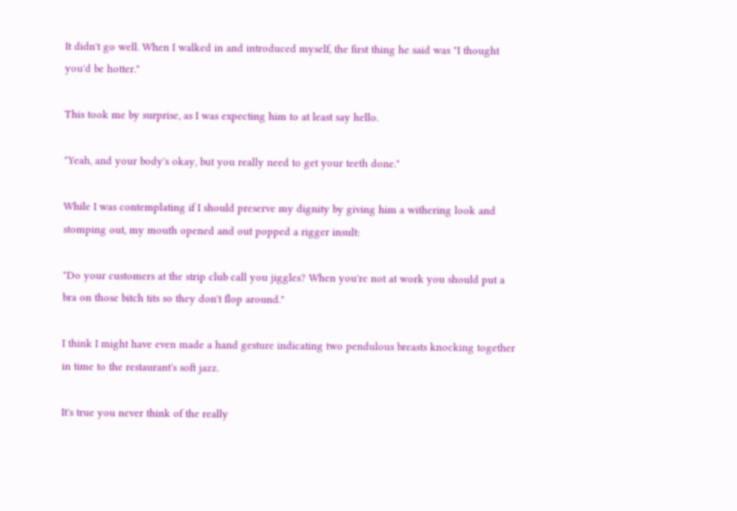It didn't go well. When I walked in and introduced myself, the first thing he said was "I thought you'd be hotter."

This took me by surprise, as I was expecting him to at least say hello.

"Yeah, and your body's okay, but you really need to get your teeth done."

While I was contemplating if I should preserve my dignity by giving him a withering look and stomping out, my mouth opened and out popped a rigger insult:

"Do your customers at the strip club call you jiggles? When you're not at work you should put a bra on those bitch tits so they don't flop around."

I think I might have even made a hand gesture indicating two pendulous breasts knocking together in time to the restaurant's soft jazz.

It's true you never think of the really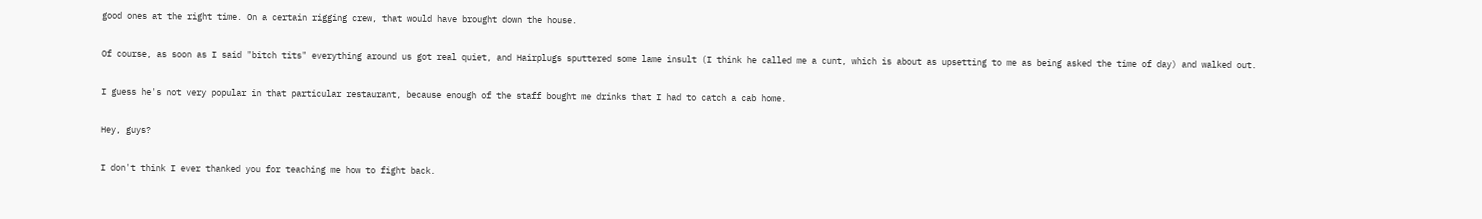good ones at the right time. On a certain rigging crew, that would have brought down the house.

Of course, as soon as I said "bitch tits" everything around us got real quiet, and Hairplugs sputtered some lame insult (I think he called me a cunt, which is about as upsetting to me as being asked the time of day) and walked out.

I guess he's not very popular in that particular restaurant, because enough of the staff bought me drinks that I had to catch a cab home.

Hey, guys?

I don't think I ever thanked you for teaching me how to fight back.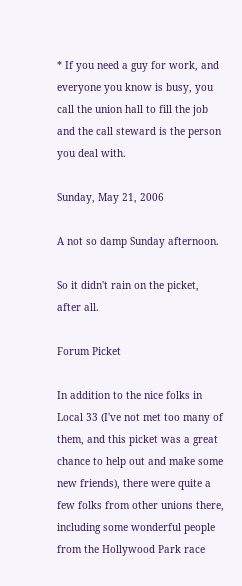* If you need a guy for work, and everyone you know is busy, you call the union hall to fill the job and the call steward is the person you deal with.

Sunday, May 21, 2006

A not so damp Sunday afternoon.

So it didn't rain on the picket, after all.

Forum Picket

In addition to the nice folks in Local 33 (I've not met too many of them, and this picket was a great chance to help out and make some new friends), there were quite a few folks from other unions there, including some wonderful people from the Hollywood Park race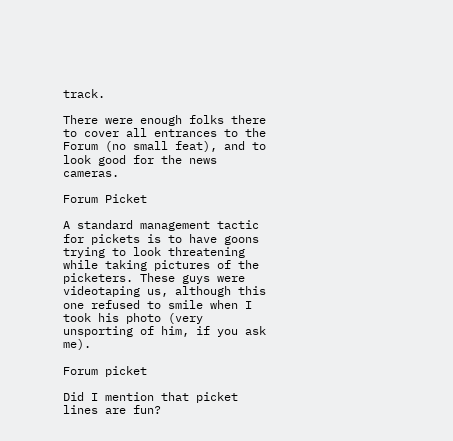track.

There were enough folks there to cover all entrances to the Forum (no small feat), and to look good for the news cameras.

Forum Picket

A standard management tactic for pickets is to have goons trying to look threatening while taking pictures of the picketers. These guys were videotaping us, although this one refused to smile when I took his photo (very unsporting of him, if you ask me).

Forum picket

Did I mention that picket lines are fun?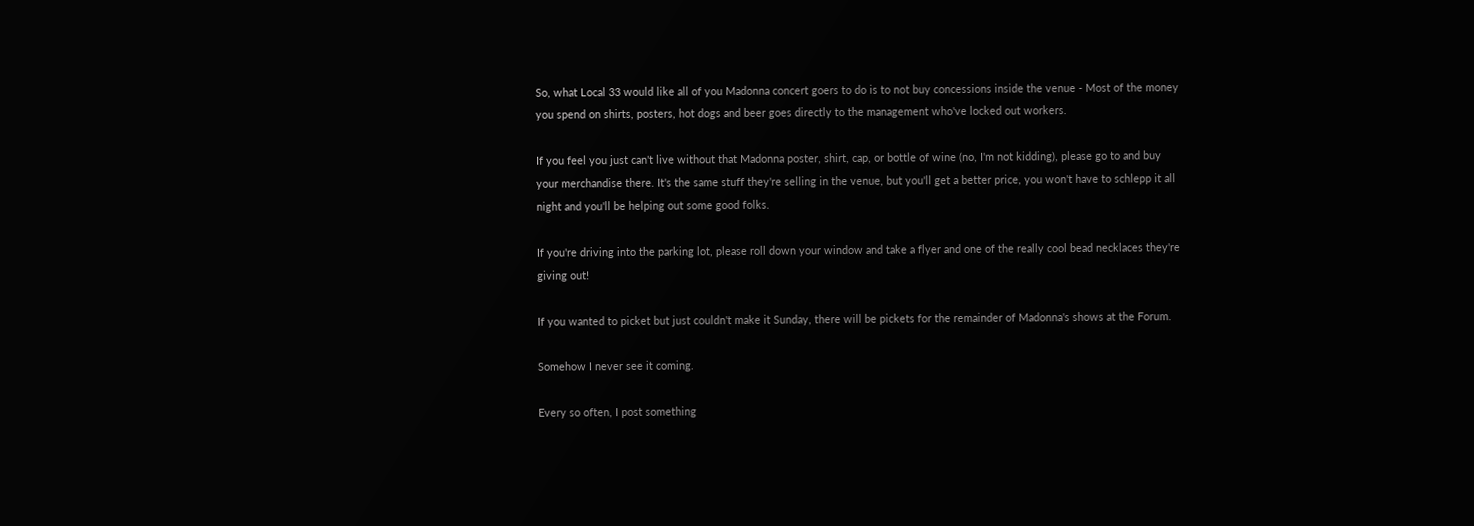So, what Local 33 would like all of you Madonna concert goers to do is to not buy concessions inside the venue - Most of the money you spend on shirts, posters, hot dogs and beer goes directly to the management who've locked out workers.

If you feel you just can't live without that Madonna poster, shirt, cap, or bottle of wine (no, I'm not kidding), please go to and buy your merchandise there. It's the same stuff they're selling in the venue, but you'll get a better price, you won't have to schlepp it all night and you'll be helping out some good folks.

If you're driving into the parking lot, please roll down your window and take a flyer and one of the really cool bead necklaces they're giving out!

If you wanted to picket but just couldn't make it Sunday, there will be pickets for the remainder of Madonna's shows at the Forum.

Somehow I never see it coming.

Every so often, I post something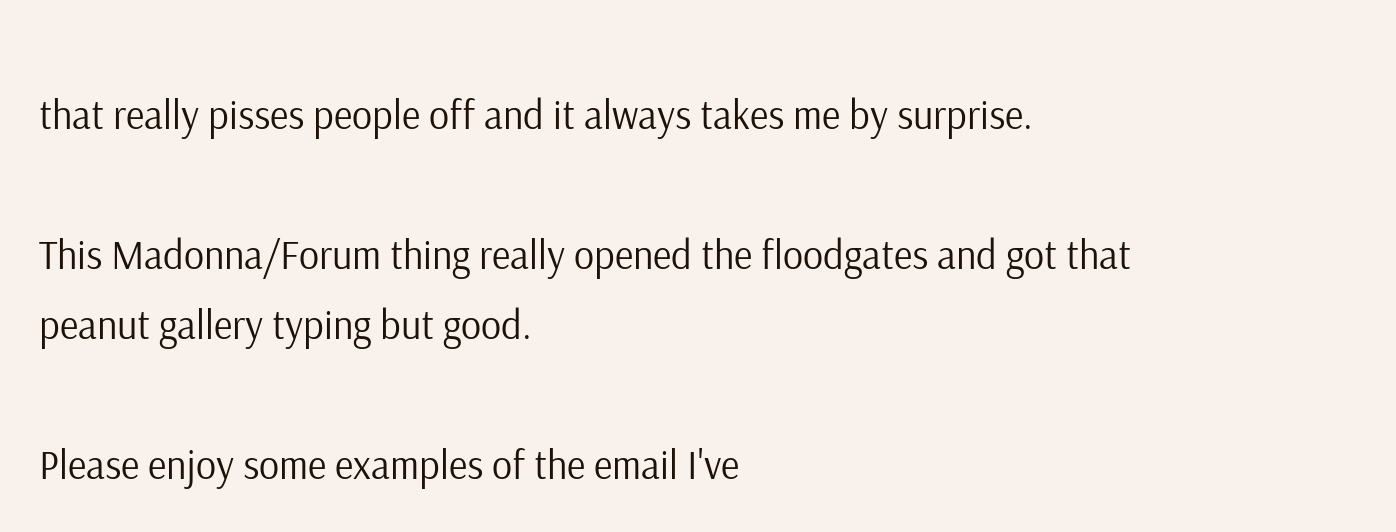that really pisses people off and it always takes me by surprise.

This Madonna/Forum thing really opened the floodgates and got that peanut gallery typing but good.

Please enjoy some examples of the email I've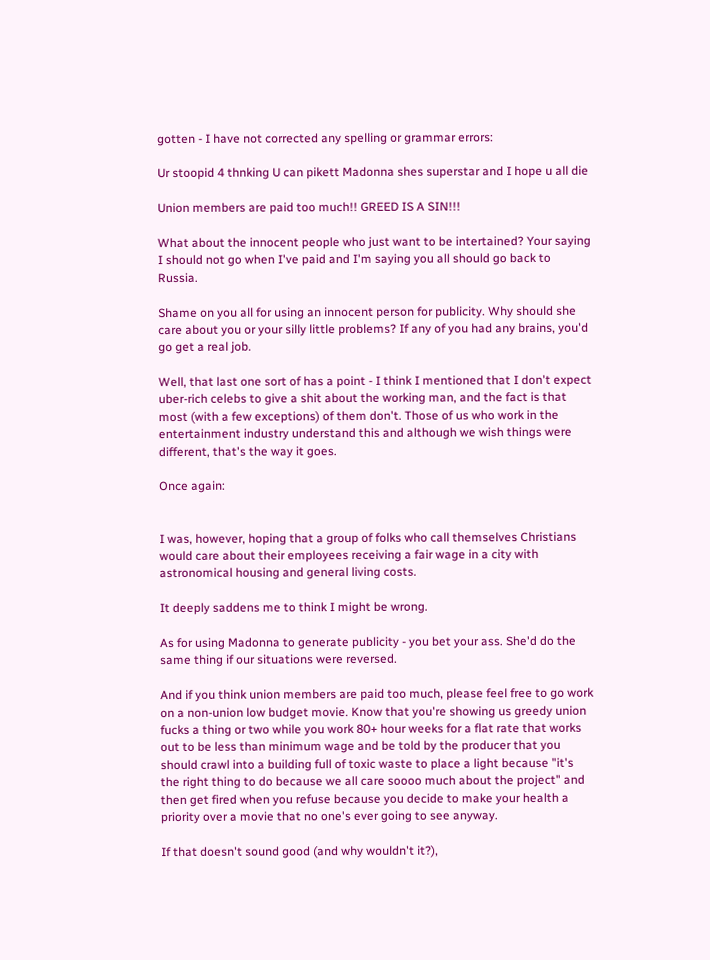gotten - I have not corrected any spelling or grammar errors:

Ur stoopid 4 thnking U can pikett Madonna shes superstar and I hope u all die

Union members are paid too much!! GREED IS A SIN!!!

What about the innocent people who just want to be intertained? Your saying I should not go when I've paid and I'm saying you all should go back to Russia.

Shame on you all for using an innocent person for publicity. Why should she care about you or your silly little problems? If any of you had any brains, you'd go get a real job.

Well, that last one sort of has a point - I think I mentioned that I don't expect uber-rich celebs to give a shit about the working man, and the fact is that most (with a few exceptions) of them don't. Those of us who work in the entertainment industry understand this and although we wish things were different, that's the way it goes.

Once again:


I was, however, hoping that a group of folks who call themselves Christians would care about their employees receiving a fair wage in a city with astronomical housing and general living costs.

It deeply saddens me to think I might be wrong.

As for using Madonna to generate publicity - you bet your ass. She'd do the same thing if our situations were reversed.

And if you think union members are paid too much, please feel free to go work on a non-union low budget movie. Know that you're showing us greedy union fucks a thing or two while you work 80+ hour weeks for a flat rate that works out to be less than minimum wage and be told by the producer that you should crawl into a building full of toxic waste to place a light because "it's the right thing to do because we all care soooo much about the project" and then get fired when you refuse because you decide to make your health a priority over a movie that no one's ever going to see anyway.

If that doesn't sound good (and why wouldn't it?),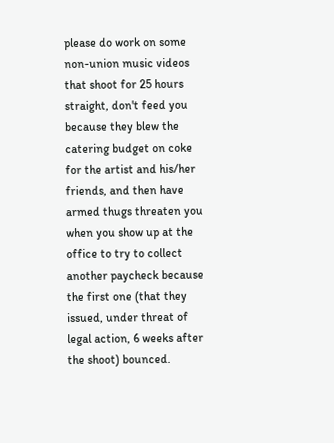please do work on some non-union music videos that shoot for 25 hours straight, don't feed you because they blew the catering budget on coke for the artist and his/her friends, and then have armed thugs threaten you when you show up at the office to try to collect another paycheck because the first one (that they issued, under threat of legal action, 6 weeks after the shoot) bounced.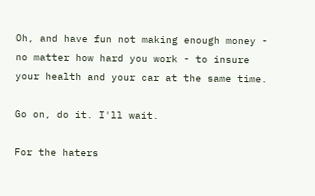Oh, and have fun not making enough money - no matter how hard you work - to insure your health and your car at the same time.

Go on, do it. I'll wait.

For the haters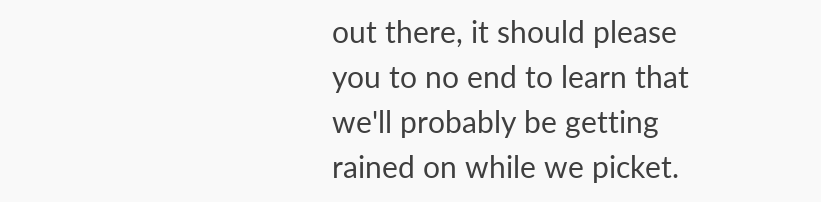out there, it should please you to no end to learn that we'll probably be getting rained on while we picket.